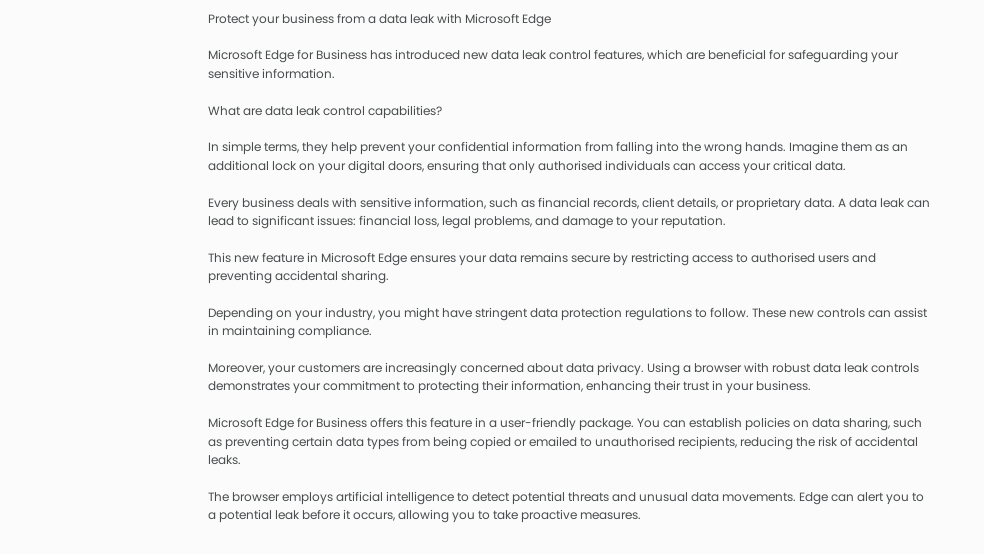Protect your business from a data leak with Microsoft Edge

Microsoft Edge for Business has introduced new data leak control features, which are beneficial for safeguarding your sensitive information.

What are data leak control capabilities?

In simple terms, they help prevent your confidential information from falling into the wrong hands. Imagine them as an additional lock on your digital doors, ensuring that only authorised individuals can access your critical data.

Every business deals with sensitive information, such as financial records, client details, or proprietary data. A data leak can lead to significant issues: financial loss, legal problems, and damage to your reputation.

This new feature in Microsoft Edge ensures your data remains secure by restricting access to authorised users and preventing accidental sharing.

Depending on your industry, you might have stringent data protection regulations to follow. These new controls can assist in maintaining compliance.

Moreover, your customers are increasingly concerned about data privacy. Using a browser with robust data leak controls demonstrates your commitment to protecting their information, enhancing their trust in your business.

Microsoft Edge for Business offers this feature in a user-friendly package. You can establish policies on data sharing, such as preventing certain data types from being copied or emailed to unauthorised recipients, reducing the risk of accidental leaks.

The browser employs artificial intelligence to detect potential threats and unusual data movements. Edge can alert you to a potential leak before it occurs, allowing you to take proactive measures.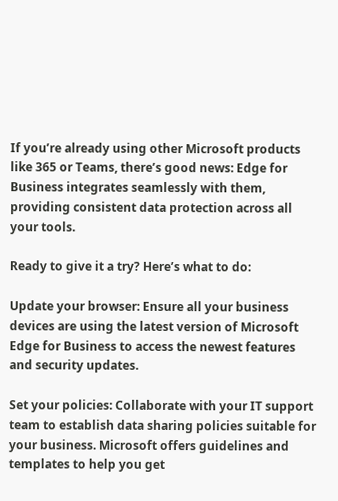If you’re already using other Microsoft products like 365 or Teams, there’s good news: Edge for Business integrates seamlessly with them, providing consistent data protection across all your tools.

Ready to give it a try? Here’s what to do:

Update your browser: Ensure all your business devices are using the latest version of Microsoft Edge for Business to access the newest features and security updates.

Set your policies: Collaborate with your IT support team to establish data sharing policies suitable for your business. Microsoft offers guidelines and templates to help you get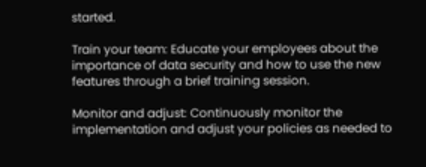started.

Train your team: Educate your employees about the importance of data security and how to use the new features through a brief training session.

Monitor and adjust: Continuously monitor the implementation and adjust your policies as needed to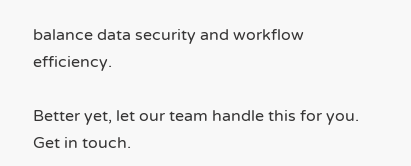balance data security and workflow efficiency.

Better yet, let our team handle this for you. Get in touch.